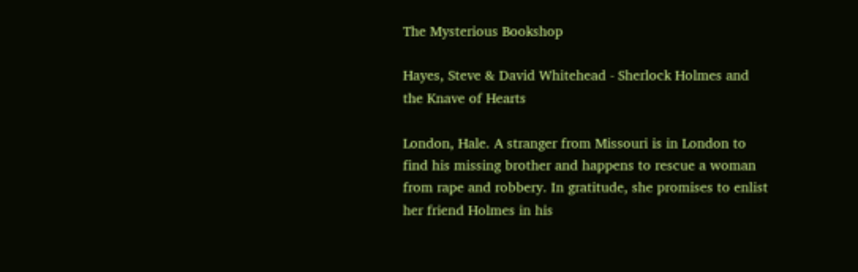The Mysterious Bookshop

Hayes, Steve & David Whitehead - Sherlock Holmes and the Knave of Hearts

London, Hale. A stranger from Missouri is in London to find his missing brother and happens to rescue a woman from rape and robbery. In gratitude, she promises to enlist her friend Holmes in his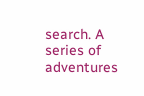search. A series of adventures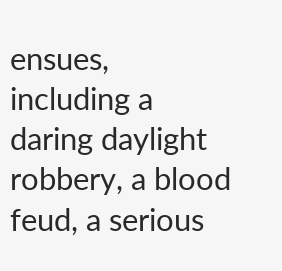ensues, including a daring daylight robbery, a blood feud, a serious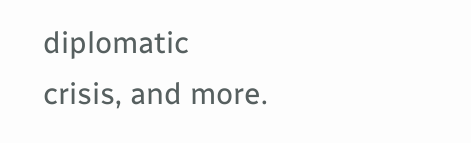diplomatic crisis, and more.